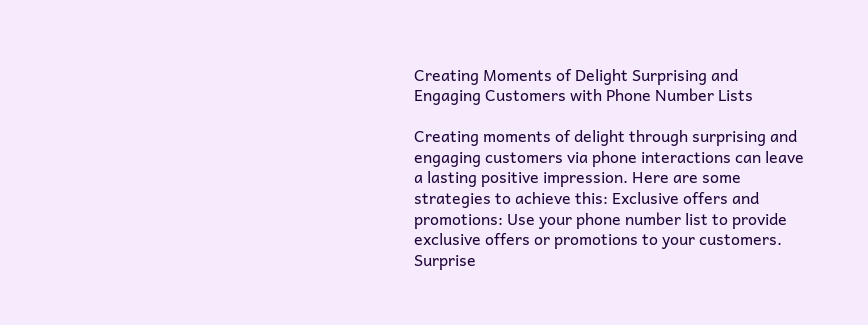Creating Moments of Delight Surprising and Engaging Customers with Phone Number Lists

Creating moments of delight through surprising and engaging customers via phone interactions can leave a lasting positive impression. Here are some strategies to achieve this: Exclusive offers and promotions: Use your phone number list to provide exclusive offers or promotions to your customers. Surprise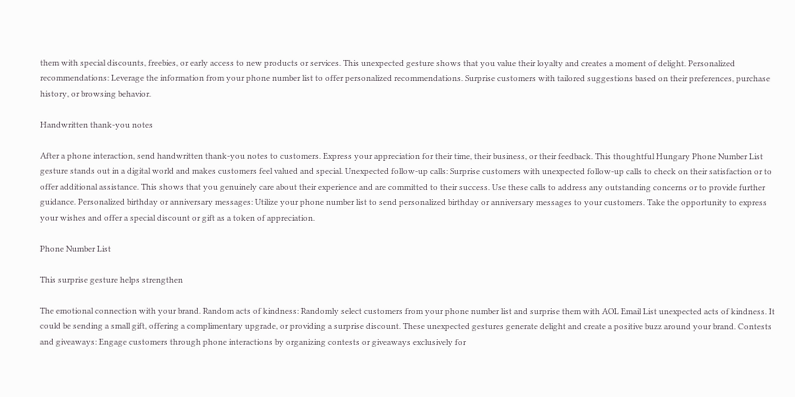them with special discounts, freebies, or early access to new products or services. This unexpected gesture shows that you value their loyalty and creates a moment of delight. Personalized recommendations: Leverage the information from your phone number list to offer personalized recommendations. Surprise customers with tailored suggestions based on their preferences, purchase history, or browsing behavior.

Handwritten thank-you notes

After a phone interaction, send handwritten thank-you notes to customers. Express your appreciation for their time, their business, or their feedback. This thoughtful Hungary Phone Number List gesture stands out in a digital world and makes customers feel valued and special. Unexpected follow-up calls: Surprise customers with unexpected follow-up calls to check on their satisfaction or to offer additional assistance. This shows that you genuinely care about their experience and are committed to their success. Use these calls to address any outstanding concerns or to provide further guidance. Personalized birthday or anniversary messages: Utilize your phone number list to send personalized birthday or anniversary messages to your customers. Take the opportunity to express your wishes and offer a special discount or gift as a token of appreciation.

Phone Number List

This surprise gesture helps strengthen

The emotional connection with your brand. Random acts of kindness: Randomly select customers from your phone number list and surprise them with AOL Email List unexpected acts of kindness. It could be sending a small gift, offering a complimentary upgrade, or providing a surprise discount. These unexpected gestures generate delight and create a positive buzz around your brand. Contests and giveaways: Engage customers through phone interactions by organizing contests or giveaways exclusively for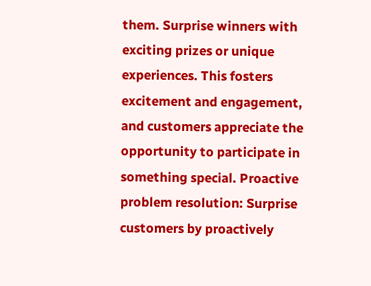them. Surprise winners with exciting prizes or unique experiences. This fosters excitement and engagement, and customers appreciate the opportunity to participate in something special. Proactive problem resolution: Surprise customers by proactively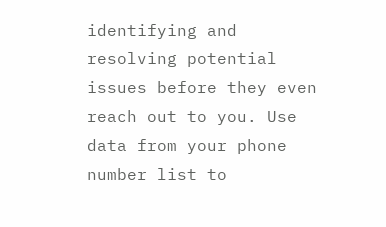identifying and resolving potential issues before they even reach out to you. Use data from your phone number list to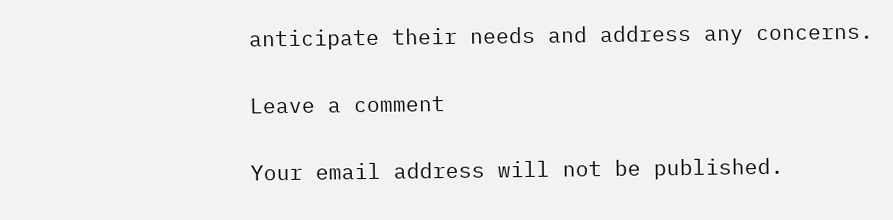anticipate their needs and address any concerns.

Leave a comment

Your email address will not be published.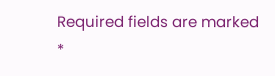Required fields are marked *